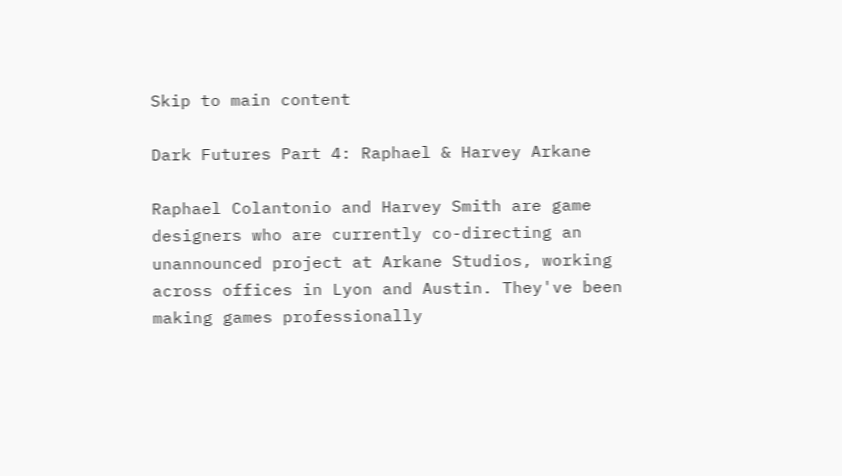Skip to main content

Dark Futures Part 4: Raphael & Harvey Arkane

Raphael Colantonio and Harvey Smith are game designers who are currently co-directing an unannounced project at Arkane Studios, working across offices in Lyon and Austin. They've been making games professionally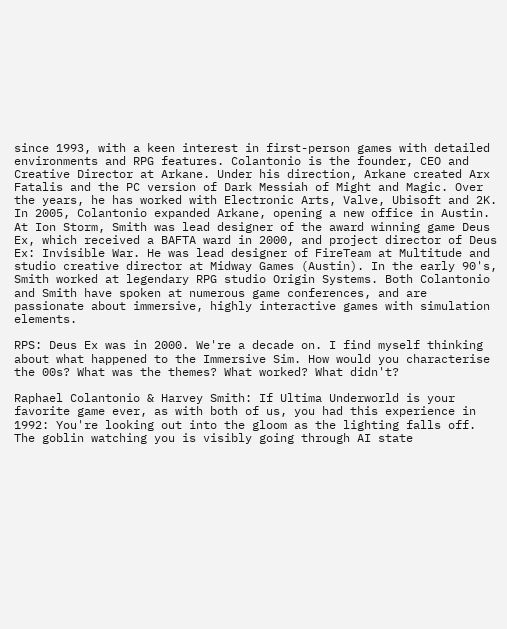since 1993, with a keen interest in first-person games with detailed environments and RPG features. Colantonio is the founder, CEO and Creative Director at Arkane. Under his direction, Arkane created Arx Fatalis and the PC version of Dark Messiah of Might and Magic. Over the years, he has worked with Electronic Arts, Valve, Ubisoft and 2K. In 2005, Colantonio expanded Arkane, opening a new office in Austin. At Ion Storm, Smith was lead designer of the award winning game Deus Ex, which received a BAFTA ward in 2000, and project director of Deus Ex: Invisible War. He was lead designer of FireTeam at Multitude and studio creative director at Midway Games (Austin). In the early 90's, Smith worked at legendary RPG studio Origin Systems. Both Colantonio and Smith have spoken at numerous game conferences, and are passionate about immersive, highly interactive games with simulation elements.

RPS: Deus Ex was in 2000. We're a decade on. I find myself thinking about what happened to the Immersive Sim. How would you characterise the 00s? What was the themes? What worked? What didn't?

Raphael Colantonio & Harvey Smith: If Ultima Underworld is your favorite game ever, as with both of us, you had this experience in 1992: You're looking out into the gloom as the lighting falls off. The goblin watching you is visibly going through AI state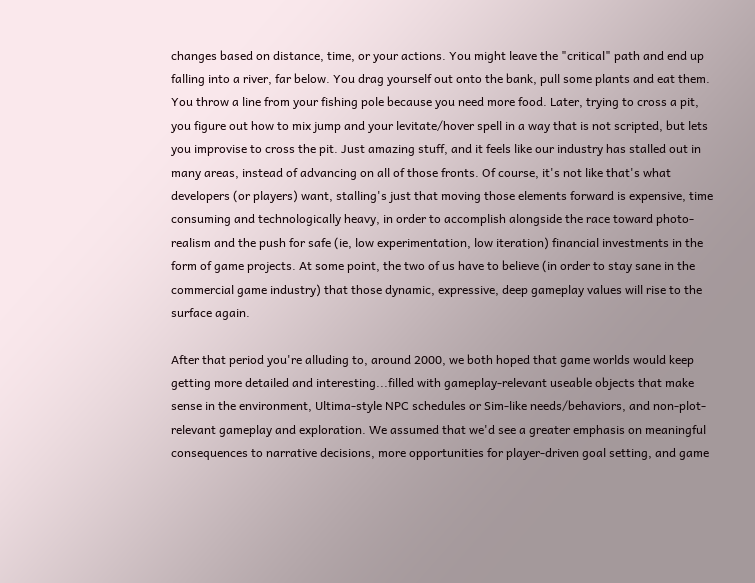changes based on distance, time, or your actions. You might leave the "critical" path and end up falling into a river, far below. You drag yourself out onto the bank, pull some plants and eat them. You throw a line from your fishing pole because you need more food. Later, trying to cross a pit, you figure out how to mix jump and your levitate/hover spell in a way that is not scripted, but lets you improvise to cross the pit. Just amazing stuff, and it feels like our industry has stalled out in many areas, instead of advancing on all of those fronts. Of course, it's not like that's what developers (or players) want, stalling's just that moving those elements forward is expensive, time consuming and technologically heavy, in order to accomplish alongside the race toward photo-realism and the push for safe (ie, low experimentation, low iteration) financial investments in the form of game projects. At some point, the two of us have to believe (in order to stay sane in the commercial game industry) that those dynamic, expressive, deep gameplay values will rise to the surface again.

After that period you're alluding to, around 2000, we both hoped that game worlds would keep getting more detailed and interesting...filled with gameplay-relevant useable objects that make sense in the environment, Ultima-style NPC schedules or Sim-like needs/behaviors, and non-plot-relevant gameplay and exploration. We assumed that we'd see a greater emphasis on meaningful consequences to narrative decisions, more opportunities for player-driven goal setting, and game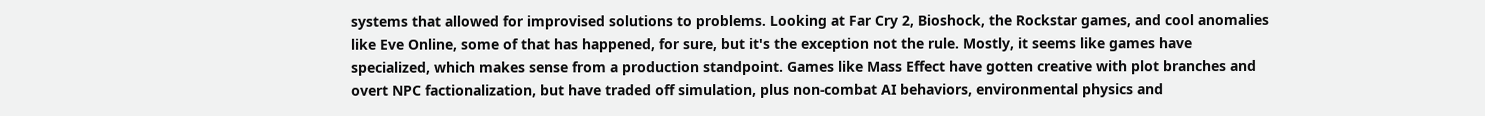systems that allowed for improvised solutions to problems. Looking at Far Cry 2, Bioshock, the Rockstar games, and cool anomalies like Eve Online, some of that has happened, for sure, but it's the exception not the rule. Mostly, it seems like games have specialized, which makes sense from a production standpoint. Games like Mass Effect have gotten creative with plot branches and overt NPC factionalization, but have traded off simulation, plus non-combat AI behaviors, environmental physics and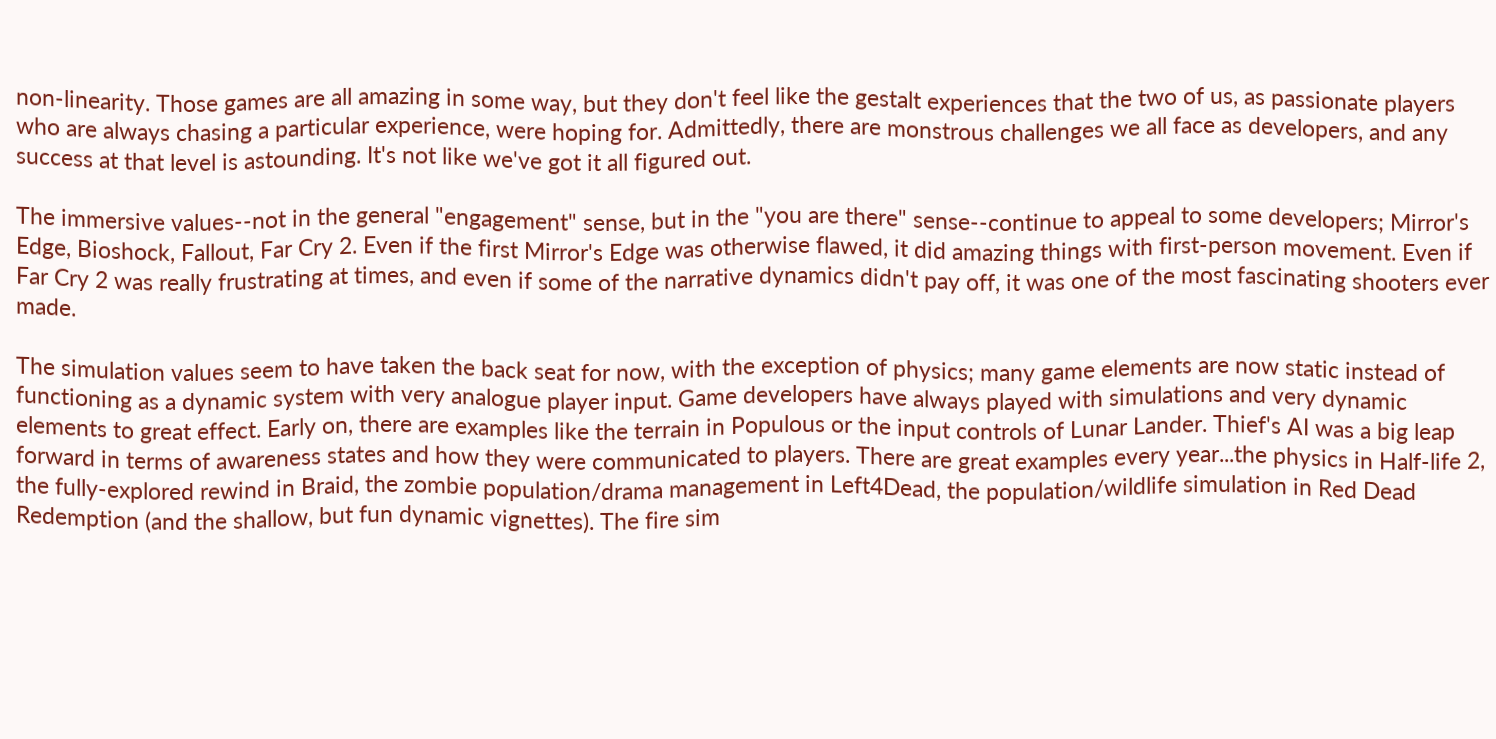non-linearity. Those games are all amazing in some way, but they don't feel like the gestalt experiences that the two of us, as passionate players who are always chasing a particular experience, were hoping for. Admittedly, there are monstrous challenges we all face as developers, and any success at that level is astounding. It's not like we've got it all figured out.

The immersive values--not in the general "engagement" sense, but in the "you are there" sense--continue to appeal to some developers; Mirror's Edge, Bioshock, Fallout, Far Cry 2. Even if the first Mirror's Edge was otherwise flawed, it did amazing things with first-person movement. Even if Far Cry 2 was really frustrating at times, and even if some of the narrative dynamics didn't pay off, it was one of the most fascinating shooters ever made.

The simulation values seem to have taken the back seat for now, with the exception of physics; many game elements are now static instead of functioning as a dynamic system with very analogue player input. Game developers have always played with simulations and very dynamic elements to great effect. Early on, there are examples like the terrain in Populous or the input controls of Lunar Lander. Thief's AI was a big leap forward in terms of awareness states and how they were communicated to players. There are great examples every year...the physics in Half-life 2, the fully-explored rewind in Braid, the zombie population/drama management in Left4Dead, the population/wildlife simulation in Red Dead Redemption (and the shallow, but fun dynamic vignettes). The fire sim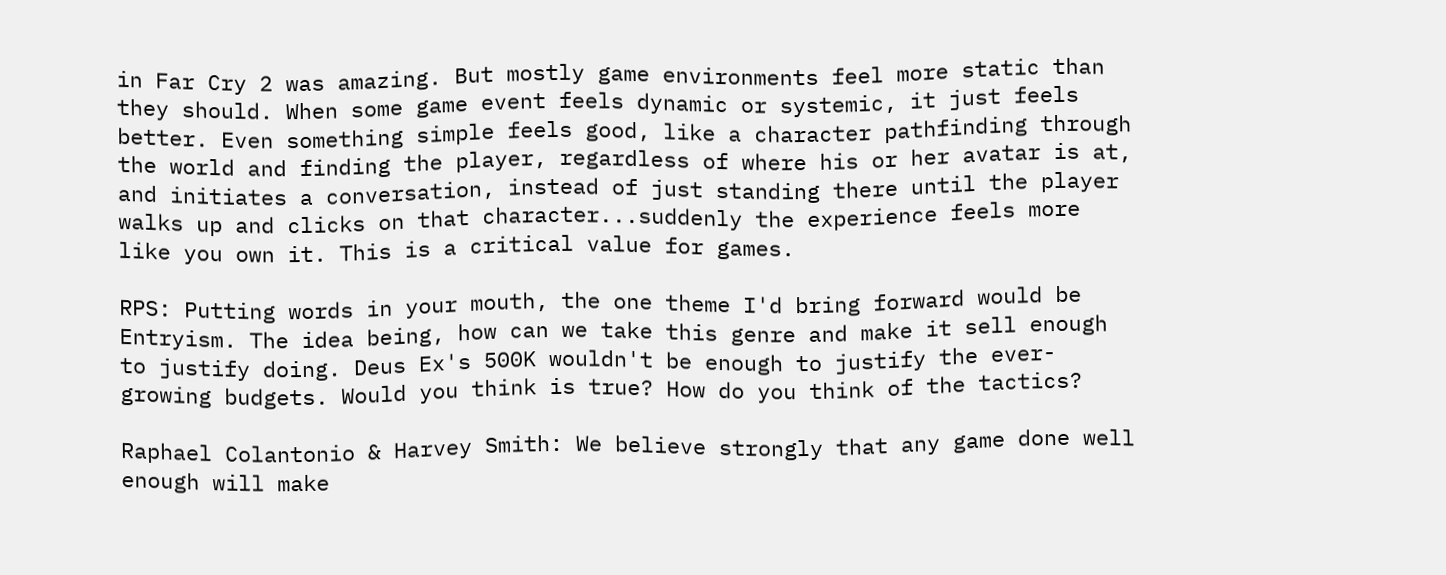in Far Cry 2 was amazing. But mostly game environments feel more static than they should. When some game event feels dynamic or systemic, it just feels better. Even something simple feels good, like a character pathfinding through the world and finding the player, regardless of where his or her avatar is at, and initiates a conversation, instead of just standing there until the player walks up and clicks on that character...suddenly the experience feels more like you own it. This is a critical value for games.

RPS: Putting words in your mouth, the one theme I'd bring forward would be Entryism. The idea being, how can we take this genre and make it sell enough to justify doing. Deus Ex's 500K wouldn't be enough to justify the ever-growing budgets. Would you think is true? How do you think of the tactics?

Raphael Colantonio & Harvey Smith: We believe strongly that any game done well enough will make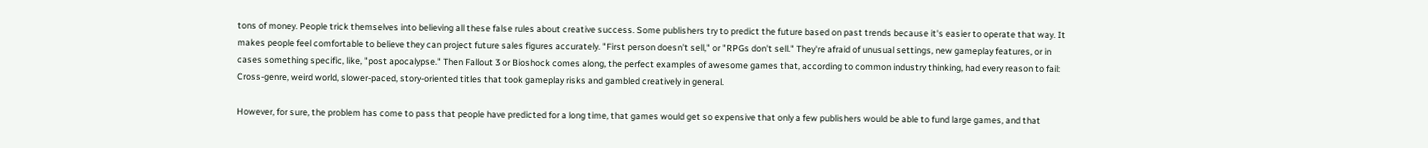tons of money. People trick themselves into believing all these false rules about creative success. Some publishers try to predict the future based on past trends because it's easier to operate that way. It makes people feel comfortable to believe they can project future sales figures accurately. "First person doesn't sell," or "RPGs don't sell." They're afraid of unusual settings, new gameplay features, or in cases something specific, like, "post apocalypse." Then Fallout 3 or Bioshock comes along, the perfect examples of awesome games that, according to common industry thinking, had every reason to fail: Cross-genre, weird world, slower-paced, story-oriented titles that took gameplay risks and gambled creatively in general.

However, for sure, the problem has come to pass that people have predicted for a long time, that games would get so expensive that only a few publishers would be able to fund large games, and that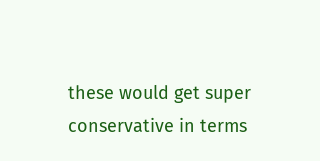these would get super conservative in terms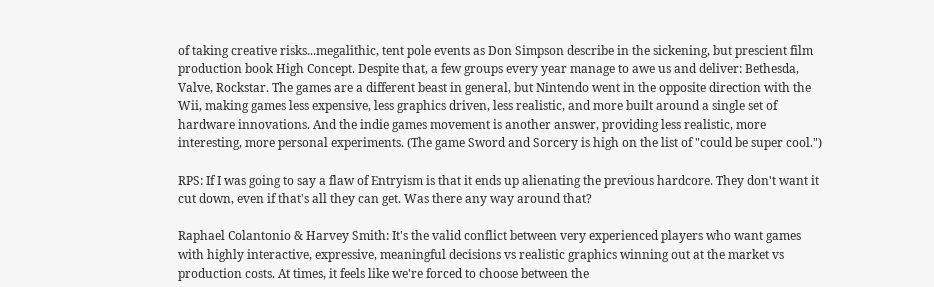of taking creative risks...megalithic, tent pole events as Don Simpson describe in the sickening, but prescient film production book High Concept. Despite that, a few groups every year manage to awe us and deliver: Bethesda, Valve, Rockstar. The games are a different beast in general, but Nintendo went in the opposite direction with the Wii, making games less expensive, less graphics driven, less realistic, and more built around a single set of hardware innovations. And the indie games movement is another answer, providing less realistic, more interesting, more personal experiments. (The game Sword and Sorcery is high on the list of "could be super cool.")

RPS: If I was going to say a flaw of Entryism is that it ends up alienating the previous hardcore. They don't want it cut down, even if that's all they can get. Was there any way around that?

Raphael Colantonio & Harvey Smith: It's the valid conflict between very experienced players who want games with highly interactive, expressive, meaningful decisions vs realistic graphics winning out at the market vs production costs. At times, it feels like we're forced to choose between the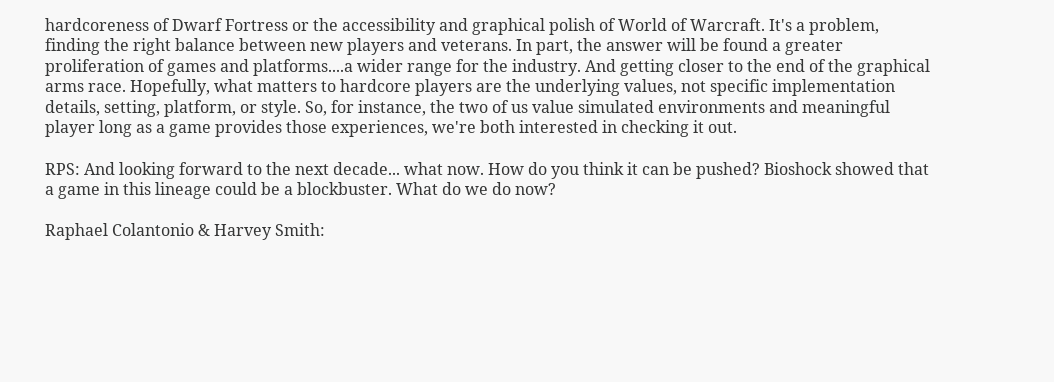hardcoreness of Dwarf Fortress or the accessibility and graphical polish of World of Warcraft. It's a problem, finding the right balance between new players and veterans. In part, the answer will be found a greater proliferation of games and platforms....a wider range for the industry. And getting closer to the end of the graphical arms race. Hopefully, what matters to hardcore players are the underlying values, not specific implementation details, setting, platform, or style. So, for instance, the two of us value simulated environments and meaningful player long as a game provides those experiences, we're both interested in checking it out.

RPS: And looking forward to the next decade... what now. How do you think it can be pushed? Bioshock showed that a game in this lineage could be a blockbuster. What do we do now?

Raphael Colantonio & Harvey Smith: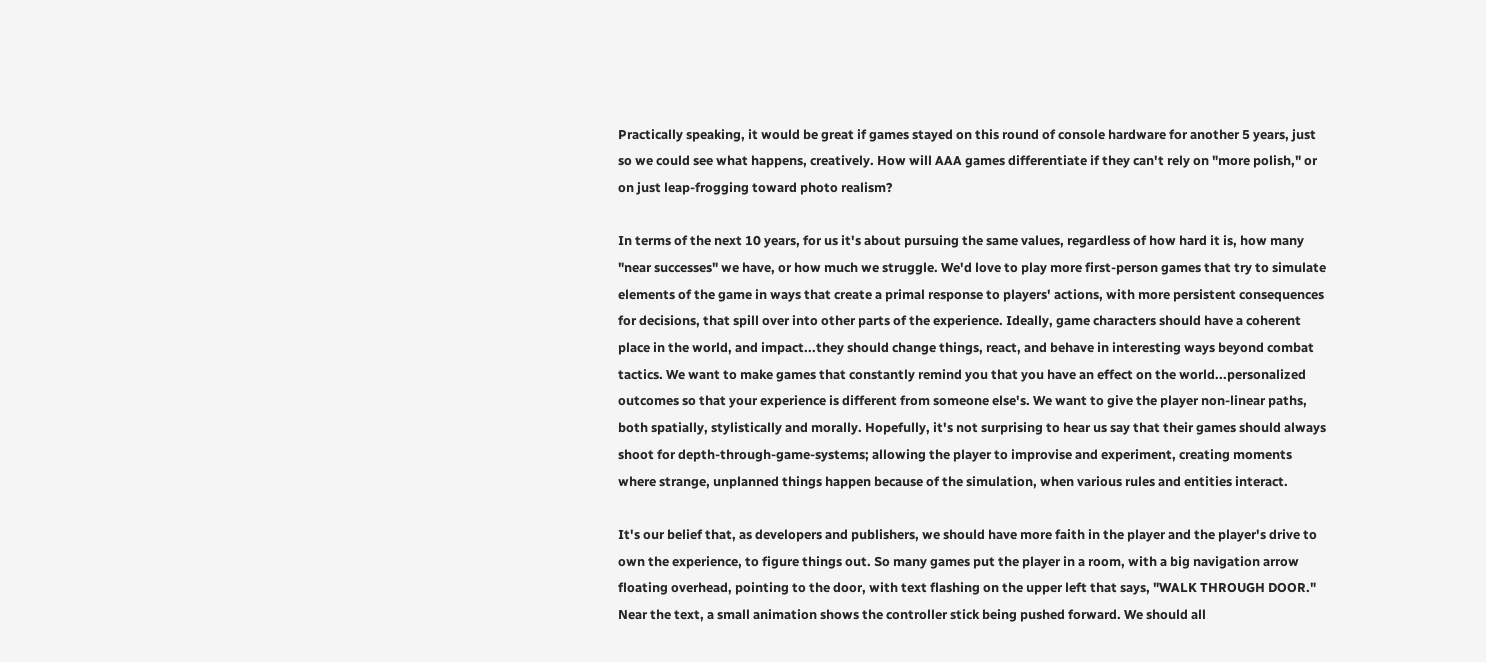Practically speaking, it would be great if games stayed on this round of console hardware for another 5 years, just so we could see what happens, creatively. How will AAA games differentiate if they can't rely on "more polish," or on just leap-frogging toward photo realism?

In terms of the next 10 years, for us it's about pursuing the same values, regardless of how hard it is, how many "near successes" we have, or how much we struggle. We'd love to play more first-person games that try to simulate elements of the game in ways that create a primal response to players' actions, with more persistent consequences for decisions, that spill over into other parts of the experience. Ideally, game characters should have a coherent place in the world, and impact...they should change things, react, and behave in interesting ways beyond combat tactics. We want to make games that constantly remind you that you have an effect on the world...personalized outcomes so that your experience is different from someone else's. We want to give the player non-linear paths, both spatially, stylistically and morally. Hopefully, it's not surprising to hear us say that their games should always shoot for depth-through-game-systems; allowing the player to improvise and experiment, creating moments where strange, unplanned things happen because of the simulation, when various rules and entities interact.

It's our belief that, as developers and publishers, we should have more faith in the player and the player's drive to own the experience, to figure things out. So many games put the player in a room, with a big navigation arrow floating overhead, pointing to the door, with text flashing on the upper left that says, "WALK THROUGH DOOR." Near the text, a small animation shows the controller stick being pushed forward. We should all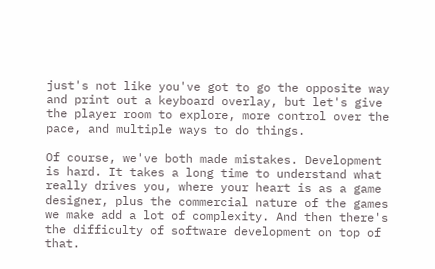just's not like you've got to go the opposite way and print out a keyboard overlay, but let's give the player room to explore, more control over the pace, and multiple ways to do things.

Of course, we've both made mistakes. Development is hard. It takes a long time to understand what really drives you, where your heart is as a game designer, plus the commercial nature of the games we make add a lot of complexity. And then there's the difficulty of software development on top of that.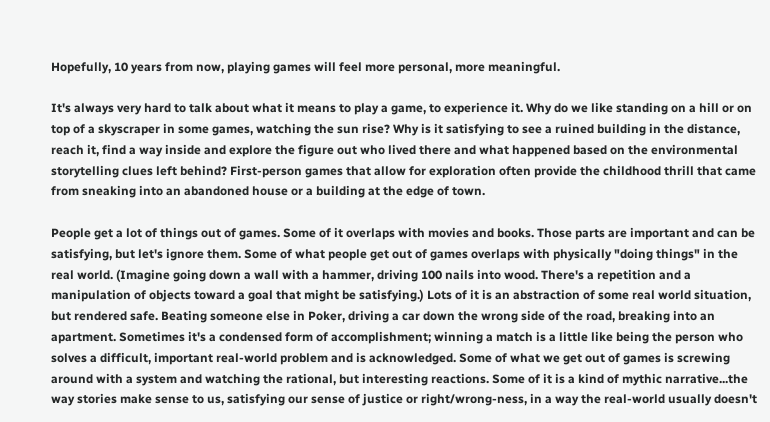Hopefully, 10 years from now, playing games will feel more personal, more meaningful.

It's always very hard to talk about what it means to play a game, to experience it. Why do we like standing on a hill or on top of a skyscraper in some games, watching the sun rise? Why is it satisfying to see a ruined building in the distance, reach it, find a way inside and explore the figure out who lived there and what happened based on the environmental storytelling clues left behind? First-person games that allow for exploration often provide the childhood thrill that came from sneaking into an abandoned house or a building at the edge of town.

People get a lot of things out of games. Some of it overlaps with movies and books. Those parts are important and can be satisfying, but let's ignore them. Some of what people get out of games overlaps with physically "doing things" in the real world. (Imagine going down a wall with a hammer, driving 100 nails into wood. There's a repetition and a manipulation of objects toward a goal that might be satisfying.) Lots of it is an abstraction of some real world situation, but rendered safe. Beating someone else in Poker, driving a car down the wrong side of the road, breaking into an apartment. Sometimes it's a condensed form of accomplishment; winning a match is a little like being the person who solves a difficult, important real-world problem and is acknowledged. Some of what we get out of games is screwing around with a system and watching the rational, but interesting reactions. Some of it is a kind of mythic narrative...the way stories make sense to us, satisfying our sense of justice or right/wrong-ness, in a way the real-world usually doesn't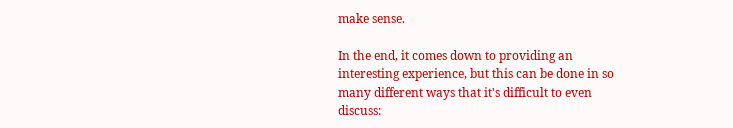make sense.

In the end, it comes down to providing an interesting experience, but this can be done in so many different ways that it's difficult to even discuss: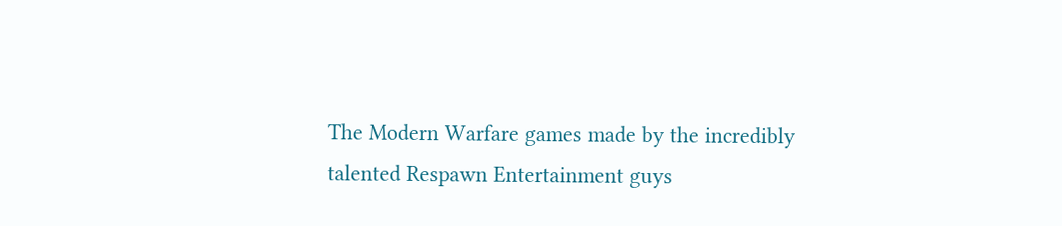The Modern Warfare games made by the incredibly talented Respawn Entertainment guys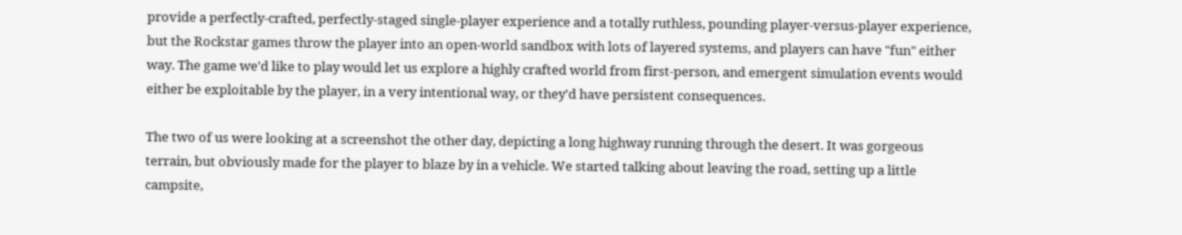provide a perfectly-crafted, perfectly-staged single-player experience and a totally ruthless, pounding player-versus-player experience, but the Rockstar games throw the player into an open-world sandbox with lots of layered systems, and players can have "fun" either way. The game we'd like to play would let us explore a highly crafted world from first-person, and emergent simulation events would either be exploitable by the player, in a very intentional way, or they'd have persistent consequences.

The two of us were looking at a screenshot the other day, depicting a long highway running through the desert. It was gorgeous terrain, but obviously made for the player to blaze by in a vehicle. We started talking about leaving the road, setting up a little campsite,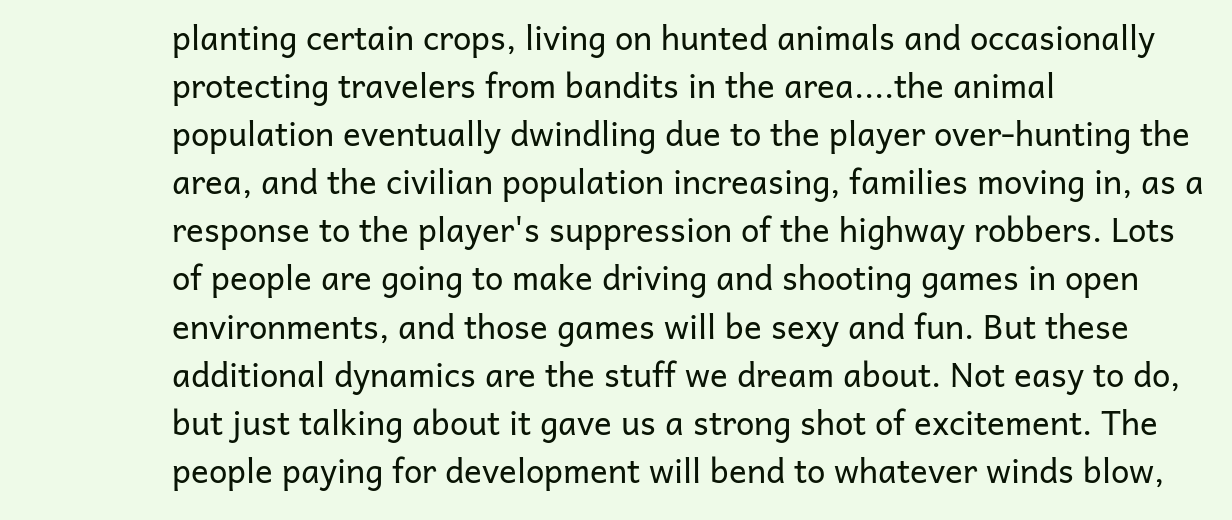planting certain crops, living on hunted animals and occasionally protecting travelers from bandits in the area....the animal population eventually dwindling due to the player over-hunting the area, and the civilian population increasing, families moving in, as a response to the player's suppression of the highway robbers. Lots of people are going to make driving and shooting games in open environments, and those games will be sexy and fun. But these additional dynamics are the stuff we dream about. Not easy to do, but just talking about it gave us a strong shot of excitement. The people paying for development will bend to whatever winds blow,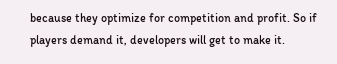because they optimize for competition and profit. So if players demand it, developers will get to make it.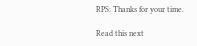RPS: Thanks for your time.

Read this next